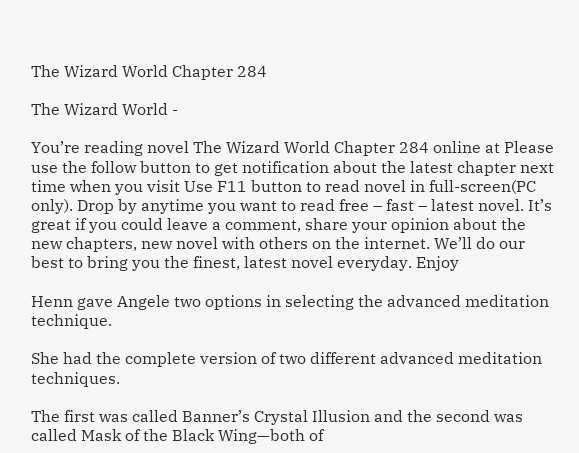The Wizard World Chapter 284

The Wizard World -

You’re reading novel The Wizard World Chapter 284 online at Please use the follow button to get notification about the latest chapter next time when you visit Use F11 button to read novel in full-screen(PC only). Drop by anytime you want to read free – fast – latest novel. It’s great if you could leave a comment, share your opinion about the new chapters, new novel with others on the internet. We’ll do our best to bring you the finest, latest novel everyday. Enjoy

Henn gave Angele two options in selecting the advanced meditation technique.

She had the complete version of two different advanced meditation techniques.

The first was called Banner’s Crystal Illusion and the second was called Mask of the Black Wing—both of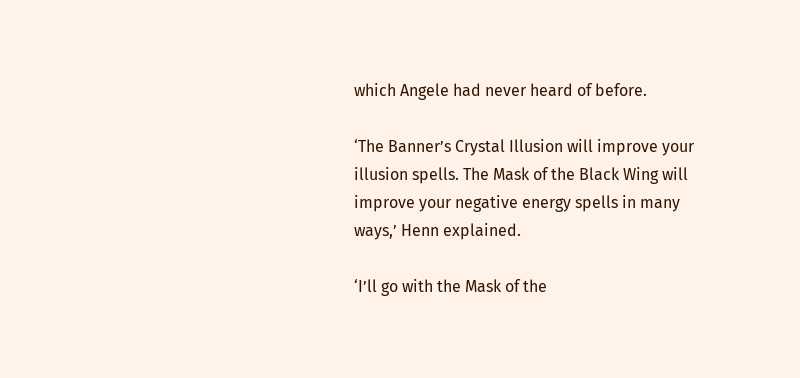which Angele had never heard of before.

‘The Banner’s Crystal Illusion will improve your illusion spells. The Mask of the Black Wing will improve your negative energy spells in many ways,’ Henn explained.

‘I’ll go with the Mask of the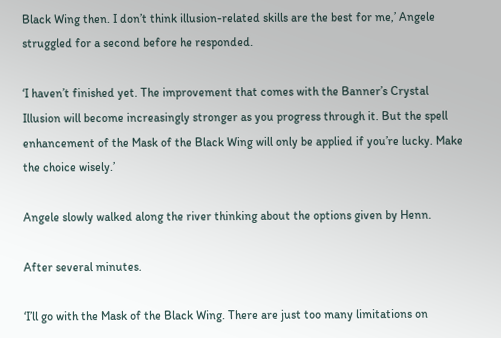Black Wing then. I don’t think illusion-related skills are the best for me,’ Angele struggled for a second before he responded.

‘I haven’t finished yet. The improvement that comes with the Banner’s Crystal Illusion will become increasingly stronger as you progress through it. But the spell enhancement of the Mask of the Black Wing will only be applied if you’re lucky. Make the choice wisely.’

Angele slowly walked along the river thinking about the options given by Henn.

After several minutes.

‘I’ll go with the Mask of the Black Wing. There are just too many limitations on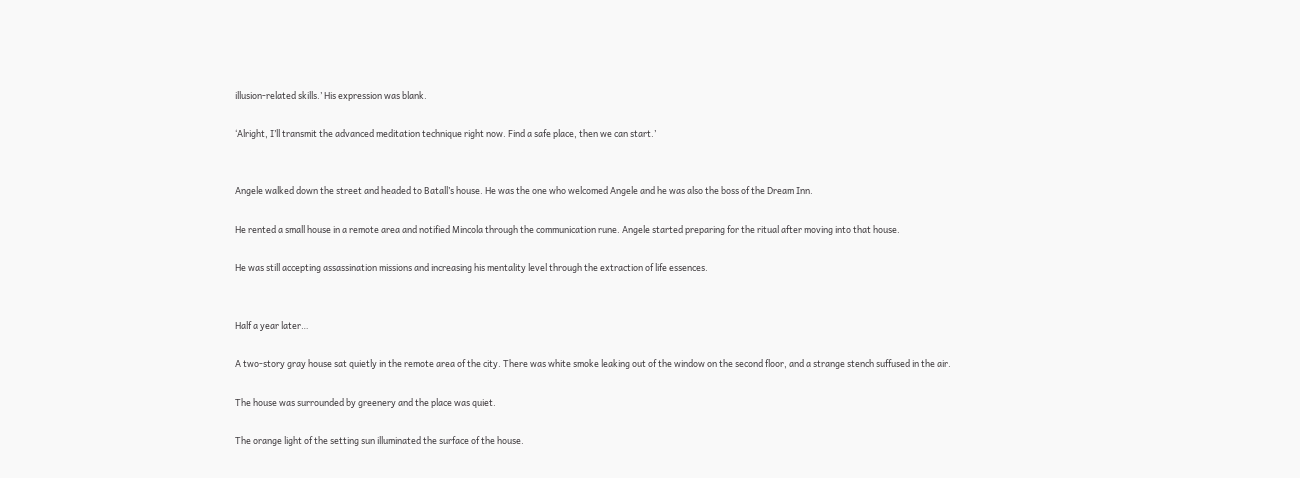illusion-related skills.’ His expression was blank.

‘Alright, I’ll transmit the advanced meditation technique right now. Find a safe place, then we can start.’


Angele walked down the street and headed to Batall’s house. He was the one who welcomed Angele and he was also the boss of the Dream Inn.

He rented a small house in a remote area and notified Mincola through the communication rune. Angele started preparing for the ritual after moving into that house.

He was still accepting assassination missions and increasing his mentality level through the extraction of life essences.


Half a year later…

A two-story gray house sat quietly in the remote area of the city. There was white smoke leaking out of the window on the second floor, and a strange stench suffused in the air.

The house was surrounded by greenery and the place was quiet.

The orange light of the setting sun illuminated the surface of the house.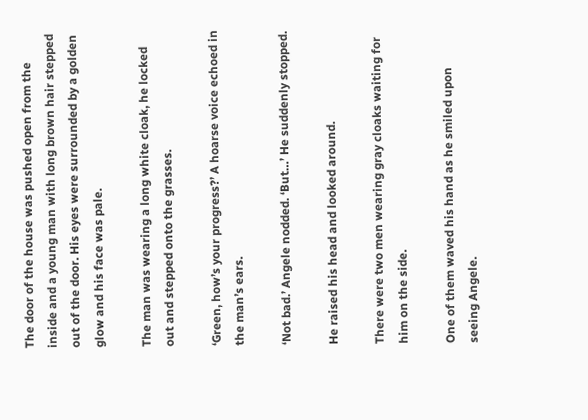The door of the house was pushed open from the inside and a young man with long brown hair stepped out of the door. His eyes were surrounded by a golden glow and his face was pale.

The man was wearing a long white cloak, he locked out and stepped onto the grasses.

‘Green, how’s your progress?’ A hoarse voice echoed in the man’s ears.

‘Not bad.’ Angele nodded. ‘But…’ He suddenly stopped.

He raised his head and looked around.

There were two men wearing gray cloaks waiting for him on the side.

One of them waved his hand as he smiled upon seeing Angele.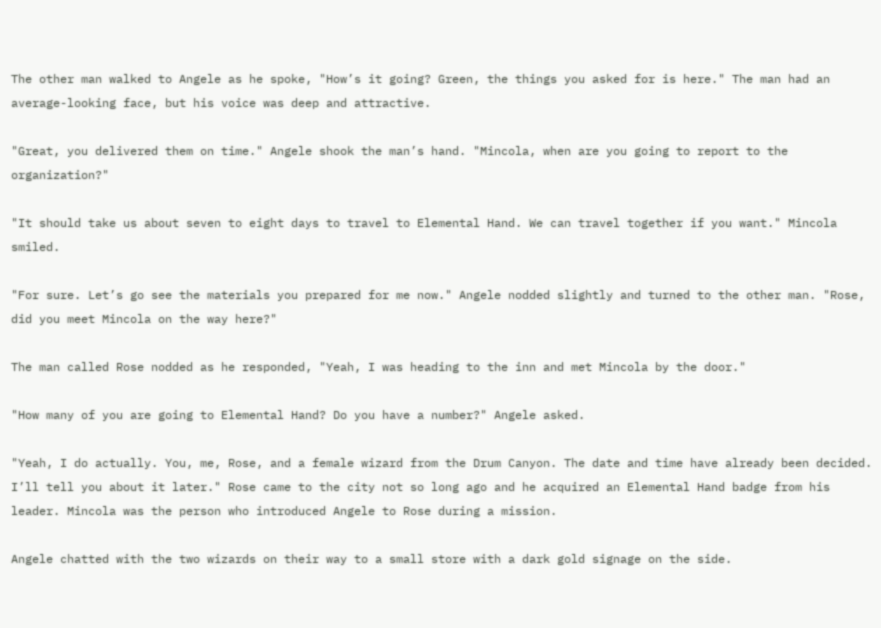The other man walked to Angele as he spoke, "How’s it going? Green, the things you asked for is here." The man had an average-looking face, but his voice was deep and attractive.

"Great, you delivered them on time." Angele shook the man’s hand. "Mincola, when are you going to report to the organization?"

"It should take us about seven to eight days to travel to Elemental Hand. We can travel together if you want." Mincola smiled.

"For sure. Let’s go see the materials you prepared for me now." Angele nodded slightly and turned to the other man. "Rose, did you meet Mincola on the way here?"

The man called Rose nodded as he responded, "Yeah, I was heading to the inn and met Mincola by the door."

"How many of you are going to Elemental Hand? Do you have a number?" Angele asked.

"Yeah, I do actually. You, me, Rose, and a female wizard from the Drum Canyon. The date and time have already been decided. I’ll tell you about it later." Rose came to the city not so long ago and he acquired an Elemental Hand badge from his leader. Mincola was the person who introduced Angele to Rose during a mission.

Angele chatted with the two wizards on their way to a small store with a dark gold signage on the side.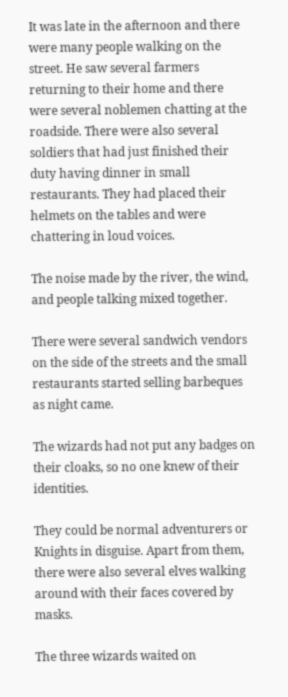It was late in the afternoon and there were many people walking on the street. He saw several farmers returning to their home and there were several noblemen chatting at the roadside. There were also several soldiers that had just finished their duty having dinner in small restaurants. They had placed their helmets on the tables and were chattering in loud voices.

The noise made by the river, the wind, and people talking mixed together.

There were several sandwich vendors on the side of the streets and the small restaurants started selling barbeques as night came.

The wizards had not put any badges on their cloaks, so no one knew of their identities.

They could be normal adventurers or Knights in disguise. Apart from them, there were also several elves walking around with their faces covered by masks.

The three wizards waited on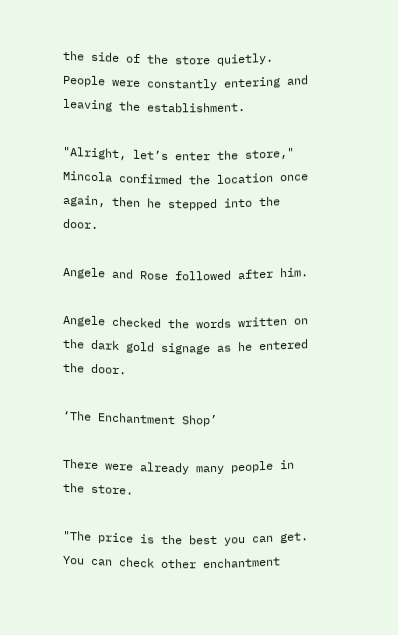the side of the store quietly. People were constantly entering and leaving the establishment.

"Alright, let’s enter the store," Mincola confirmed the location once again, then he stepped into the door.

Angele and Rose followed after him.

Angele checked the words written on the dark gold signage as he entered the door.

‘The Enchantment Shop’

There were already many people in the store.

"The price is the best you can get. You can check other enchantment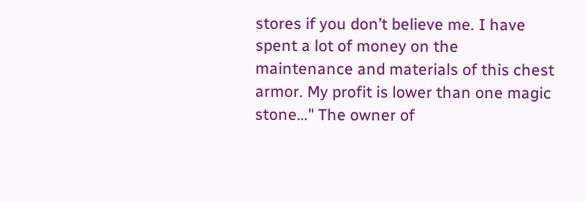stores if you don’t believe me. I have spent a lot of money on the maintenance and materials of this chest armor. My profit is lower than one magic stone…" The owner of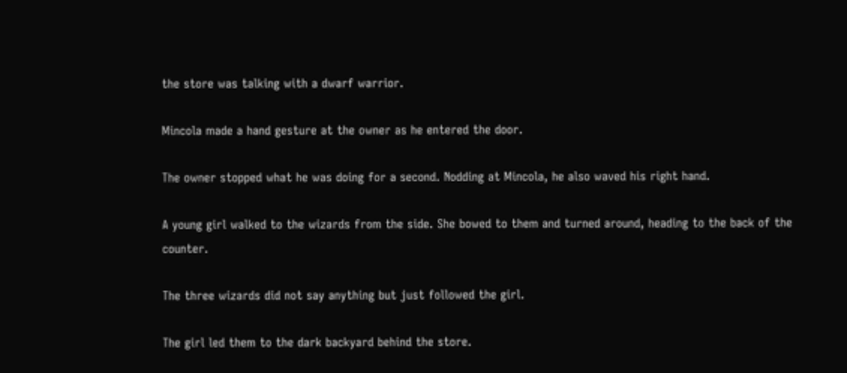the store was talking with a dwarf warrior.

Mincola made a hand gesture at the owner as he entered the door.

The owner stopped what he was doing for a second. Nodding at Mincola, he also waved his right hand.

A young girl walked to the wizards from the side. She bowed to them and turned around, heading to the back of the counter.

The three wizards did not say anything but just followed the girl.

The girl led them to the dark backyard behind the store.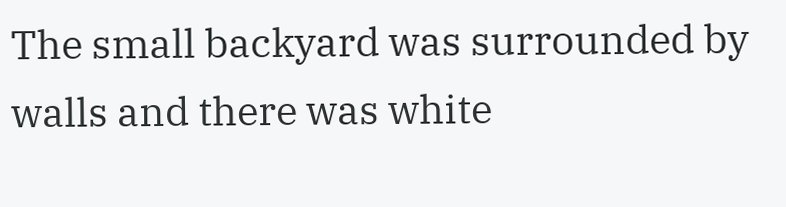The small backyard was surrounded by walls and there was white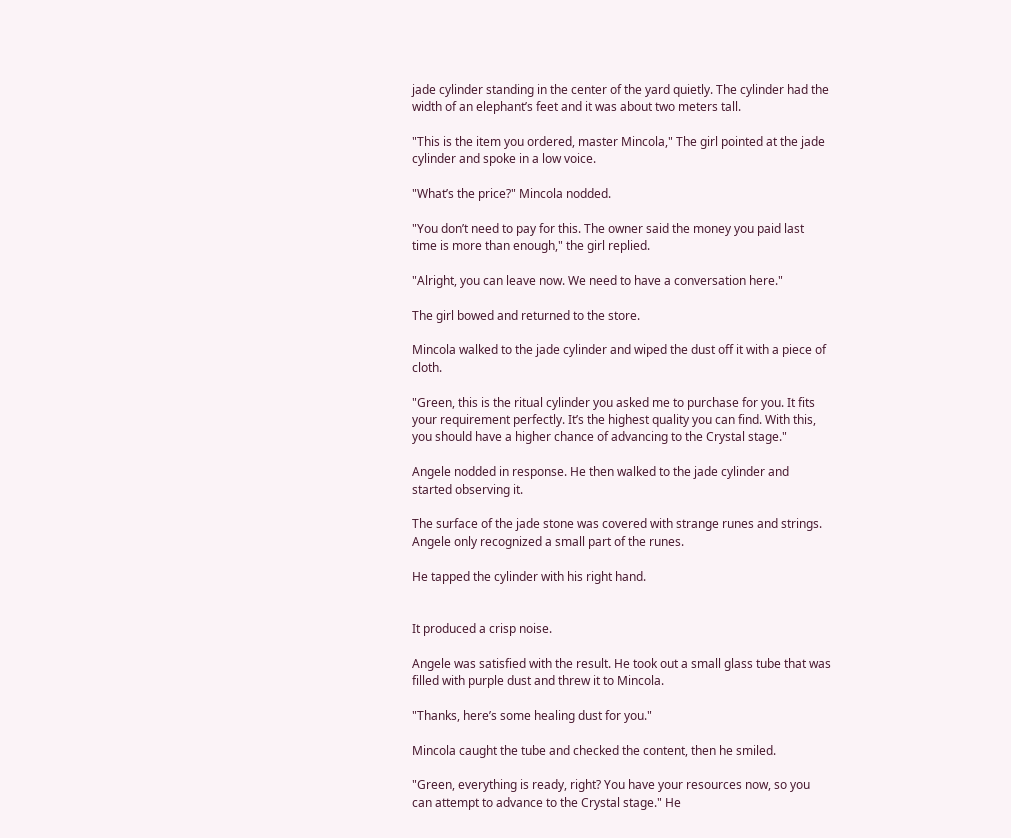jade cylinder standing in the center of the yard quietly. The cylinder had the width of an elephant’s feet and it was about two meters tall.

"This is the item you ordered, master Mincola," The girl pointed at the jade cylinder and spoke in a low voice.

"What’s the price?" Mincola nodded.

"You don’t need to pay for this. The owner said the money you paid last time is more than enough," the girl replied.

"Alright, you can leave now. We need to have a conversation here."

The girl bowed and returned to the store.

Mincola walked to the jade cylinder and wiped the dust off it with a piece of cloth.

"Green, this is the ritual cylinder you asked me to purchase for you. It fits your requirement perfectly. It’s the highest quality you can find. With this, you should have a higher chance of advancing to the Crystal stage."

Angele nodded in response. He then walked to the jade cylinder and started observing it.

The surface of the jade stone was covered with strange runes and strings. Angele only recognized a small part of the runes.

He tapped the cylinder with his right hand.


It produced a crisp noise.

Angele was satisfied with the result. He took out a small glass tube that was filled with purple dust and threw it to Mincola.

"Thanks, here’s some healing dust for you."

Mincola caught the tube and checked the content, then he smiled.

"Green, everything is ready, right? You have your resources now, so you can attempt to advance to the Crystal stage." He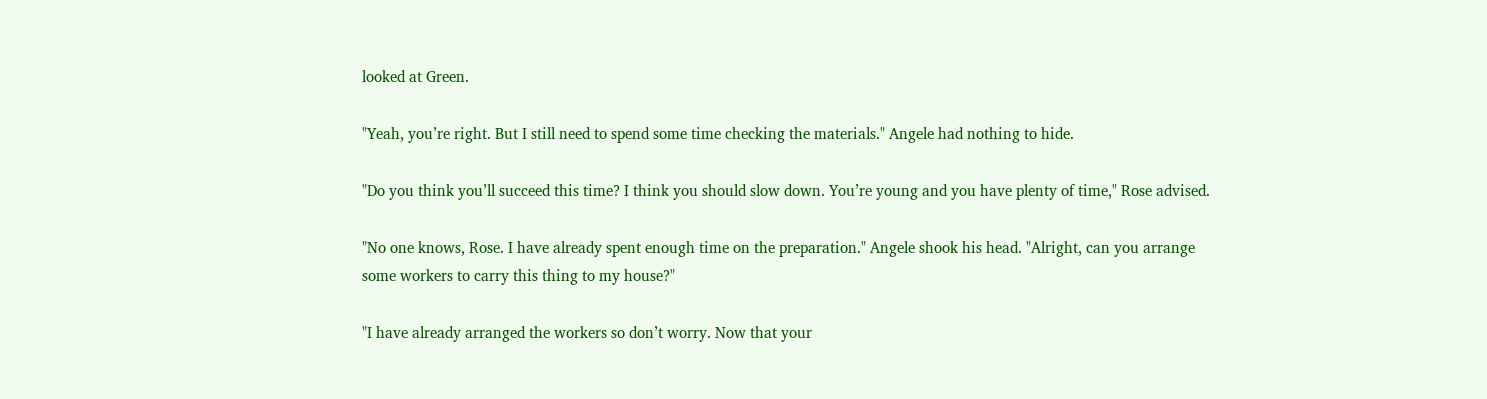looked at Green.

"Yeah, you’re right. But I still need to spend some time checking the materials." Angele had nothing to hide.

"Do you think you’ll succeed this time? I think you should slow down. You’re young and you have plenty of time," Rose advised.

"No one knows, Rose. I have already spent enough time on the preparation." Angele shook his head. "Alright, can you arrange some workers to carry this thing to my house?"

"I have already arranged the workers so don’t worry. Now that your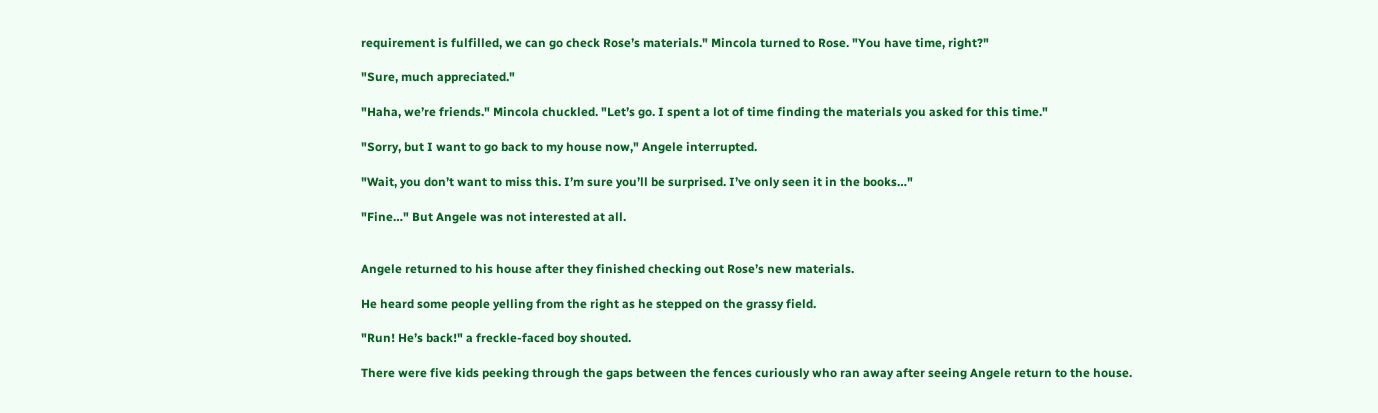requirement is fulfilled, we can go check Rose’s materials." Mincola turned to Rose. "You have time, right?"

"Sure, much appreciated."

"Haha, we’re friends." Mincola chuckled. "Let’s go. I spent a lot of time finding the materials you asked for this time."

"Sorry, but I want to go back to my house now," Angele interrupted.

"Wait, you don’t want to miss this. I’m sure you’ll be surprised. I’ve only seen it in the books…"

"Fine…" But Angele was not interested at all.


Angele returned to his house after they finished checking out Rose’s new materials.

He heard some people yelling from the right as he stepped on the grassy field.

"Run! He’s back!" a freckle-faced boy shouted.

There were five kids peeking through the gaps between the fences curiously who ran away after seeing Angele return to the house.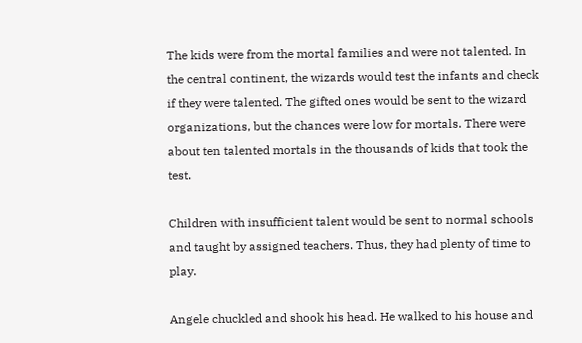The kids were from the mortal families and were not talented. In the central continent, the wizards would test the infants and check if they were talented. The gifted ones would be sent to the wizard organizations, but the chances were low for mortals. There were about ten talented mortals in the thousands of kids that took the test.

Children with insufficient talent would be sent to normal schools and taught by assigned teachers. Thus, they had plenty of time to play.

Angele chuckled and shook his head. He walked to his house and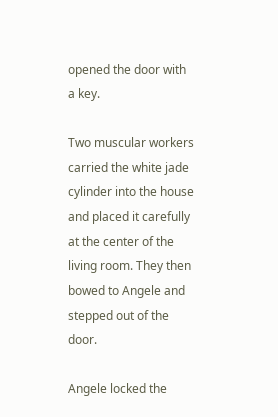opened the door with a key.

Two muscular workers carried the white jade cylinder into the house and placed it carefully at the center of the living room. They then bowed to Angele and stepped out of the door.

Angele locked the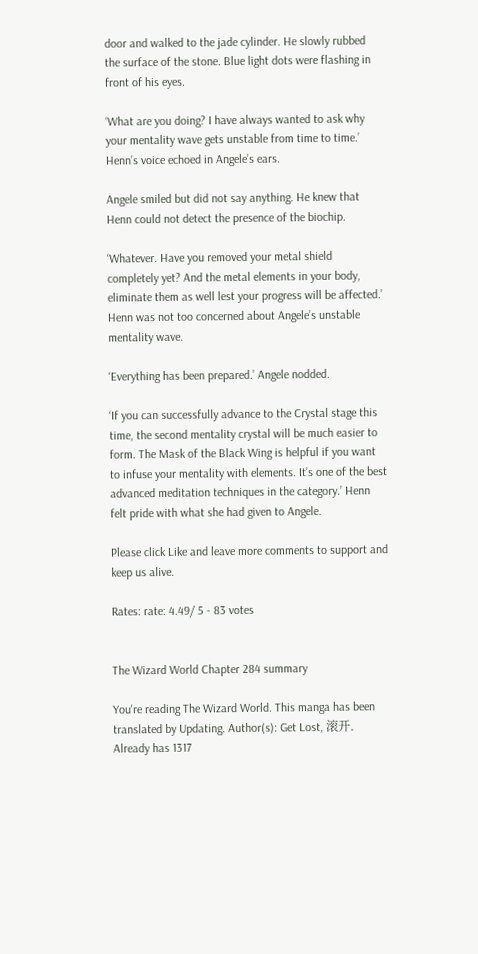door and walked to the jade cylinder. He slowly rubbed the surface of the stone. Blue light dots were flashing in front of his eyes.

‘What are you doing? I have always wanted to ask why your mentality wave gets unstable from time to time.’ Henn’s voice echoed in Angele’s ears.

Angele smiled but did not say anything. He knew that Henn could not detect the presence of the biochip.

‘Whatever. Have you removed your metal shield completely yet? And the metal elements in your body, eliminate them as well lest your progress will be affected.’ Henn was not too concerned about Angele’s unstable mentality wave.

‘Everything has been prepared.’ Angele nodded.

‘If you can successfully advance to the Crystal stage this time, the second mentality crystal will be much easier to form. The Mask of the Black Wing is helpful if you want to infuse your mentality with elements. It’s one of the best advanced meditation techniques in the category.’ Henn felt pride with what she had given to Angele.

Please click Like and leave more comments to support and keep us alive.

Rates: rate: 4.49/ 5 - 83 votes


The Wizard World Chapter 284 summary

You're reading The Wizard World. This manga has been translated by Updating. Author(s): Get Lost, 滚开. Already has 1317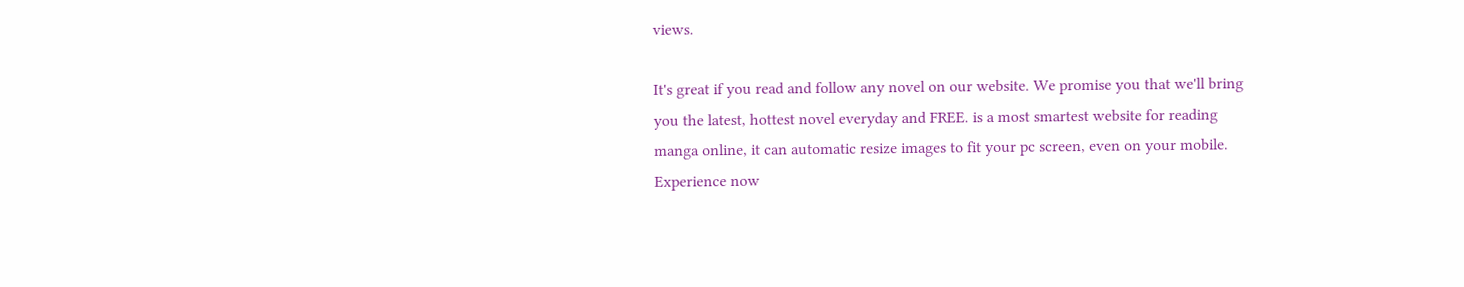views.

It's great if you read and follow any novel on our website. We promise you that we'll bring you the latest, hottest novel everyday and FREE. is a most smartest website for reading manga online, it can automatic resize images to fit your pc screen, even on your mobile. Experience now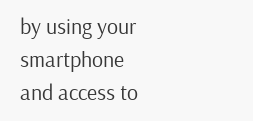by using your smartphone and access to